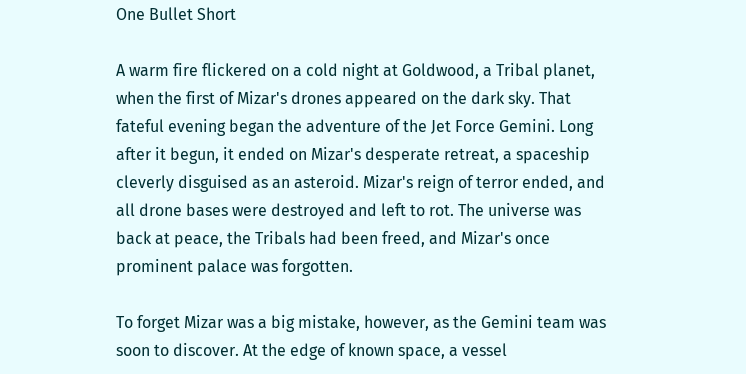One Bullet Short

A warm fire flickered on a cold night at Goldwood, a Tribal planet, when the first of Mizar's drones appeared on the dark sky. That fateful evening began the adventure of the Jet Force Gemini. Long after it begun, it ended on Mizar's desperate retreat, a spaceship cleverly disguised as an asteroid. Mizar's reign of terror ended, and all drone bases were destroyed and left to rot. The universe was back at peace, the Tribals had been freed, and Mizar's once prominent palace was forgotten.

To forget Mizar was a big mistake, however, as the Gemini team was soon to discover. At the edge of known space, a vessel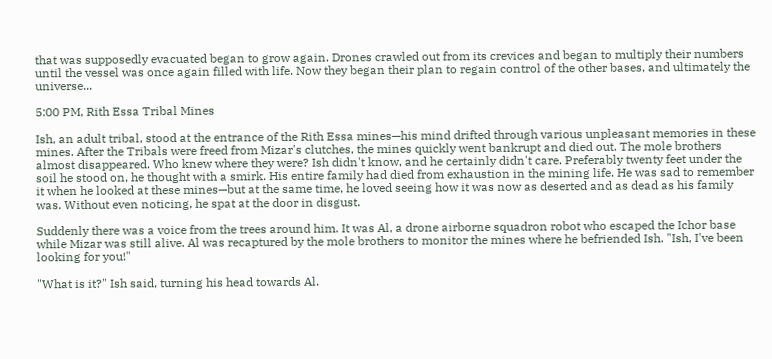that was supposedly evacuated began to grow again. Drones crawled out from its crevices and began to multiply their numbers until the vessel was once again filled with life. Now they began their plan to regain control of the other bases, and ultimately the universe...

5:00 PM, Rith Essa Tribal Mines

Ish, an adult tribal, stood at the entrance of the Rith Essa mines—his mind drifted through various unpleasant memories in these mines. After the Tribals were freed from Mizar's clutches, the mines quickly went bankrupt and died out. The mole brothers almost disappeared. Who knew where they were? Ish didn't know, and he certainly didn't care. Preferably twenty feet under the soil he stood on, he thought with a smirk. His entire family had died from exhaustion in the mining life. He was sad to remember it when he looked at these mines—but at the same time, he loved seeing how it was now as deserted and as dead as his family was. Without even noticing, he spat at the door in disgust.

Suddenly there was a voice from the trees around him. It was Al, a drone airborne squadron robot who escaped the Ichor base while Mizar was still alive. Al was recaptured by the mole brothers to monitor the mines where he befriended Ish. "Ish, I've been looking for you!"

"What is it?" Ish said, turning his head towards Al.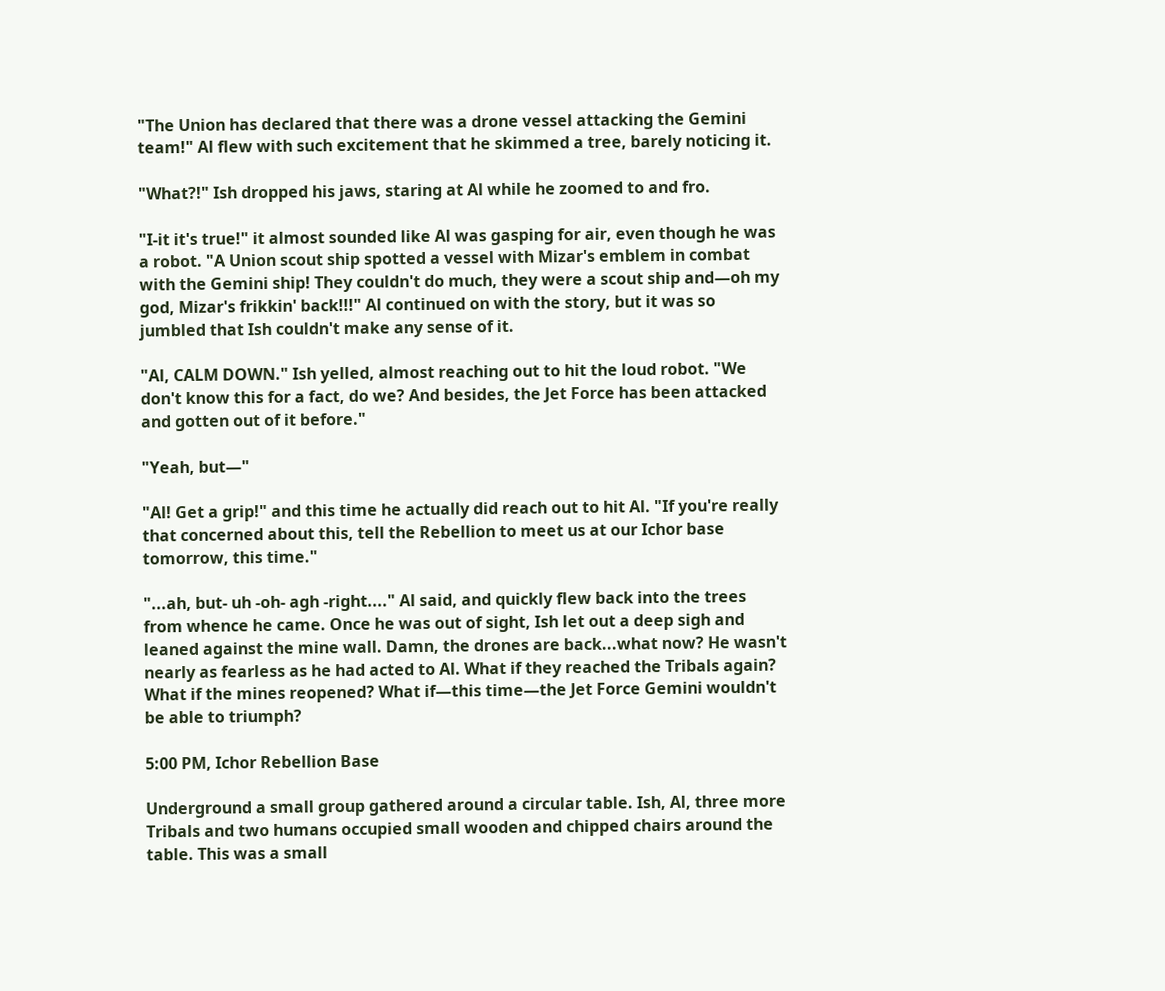"The Union has declared that there was a drone vessel attacking the Gemini team!" Al flew with such excitement that he skimmed a tree, barely noticing it.

"What?!" Ish dropped his jaws, staring at Al while he zoomed to and fro.

"I-it it's true!" it almost sounded like Al was gasping for air, even though he was a robot. "A Union scout ship spotted a vessel with Mizar's emblem in combat with the Gemini ship! They couldn't do much, they were a scout ship and—oh my god, Mizar's frikkin' back!!!" Al continued on with the story, but it was so jumbled that Ish couldn't make any sense of it.

"Al, CALM DOWN." Ish yelled, almost reaching out to hit the loud robot. "We don't know this for a fact, do we? And besides, the Jet Force has been attacked and gotten out of it before."

"Yeah, but—"

"Al! Get a grip!" and this time he actually did reach out to hit Al. "If you're really that concerned about this, tell the Rebellion to meet us at our Ichor base tomorrow, this time."

"...ah, but- uh -oh- agh -right...." Al said, and quickly flew back into the trees from whence he came. Once he was out of sight, Ish let out a deep sigh and leaned against the mine wall. Damn, the drones are back...what now? He wasn't nearly as fearless as he had acted to Al. What if they reached the Tribals again? What if the mines reopened? What if—this time—the Jet Force Gemini wouldn't be able to triumph?

5:00 PM, Ichor Rebellion Base

Underground a small group gathered around a circular table. Ish, Al, three more Tribals and two humans occupied small wooden and chipped chairs around the table. This was a small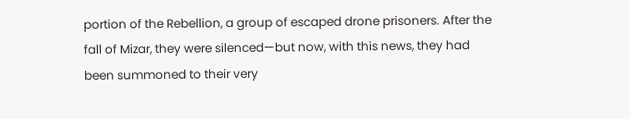portion of the Rebellion, a group of escaped drone prisoners. After the fall of Mizar, they were silenced—but now, with this news, they had been summoned to their very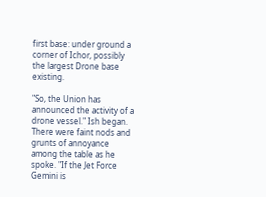first base: under ground a corner of Ichor, possibly the largest Drone base existing.

"So, the Union has announced the activity of a drone vessel." Ish began. There were faint nods and grunts of annoyance among the table as he spoke. "If the Jet Force Gemini is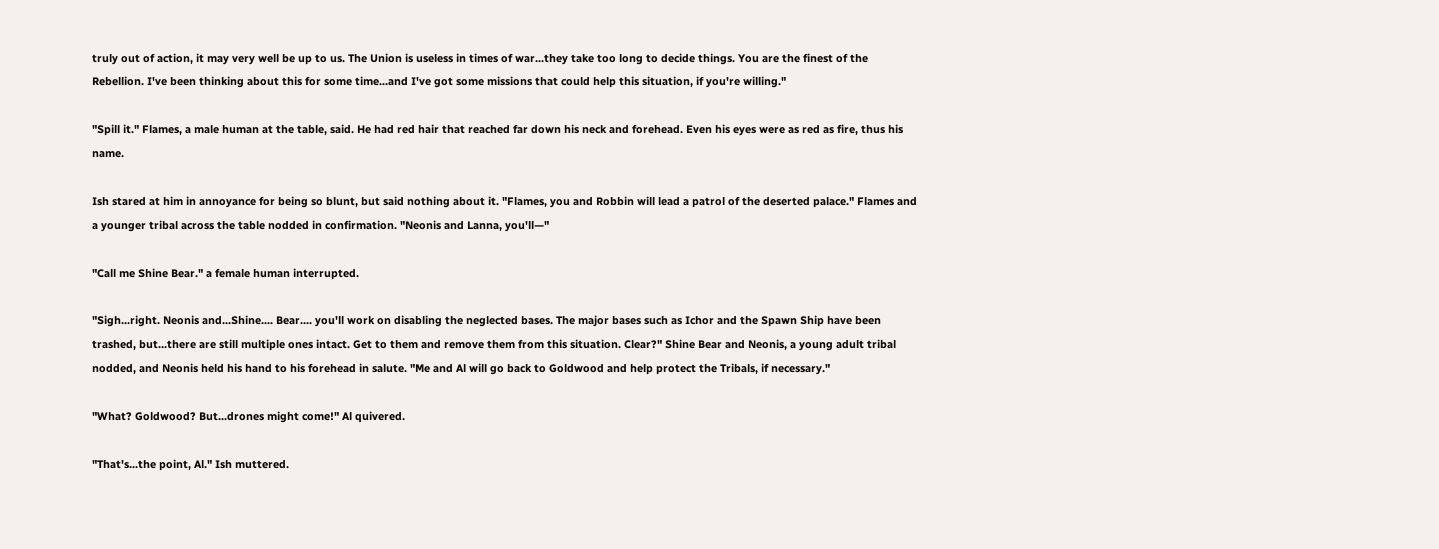truly out of action, it may very well be up to us. The Union is useless in times of war...they take too long to decide things. You are the finest of the Rebellion. I've been thinking about this for some time...and I've got some missions that could help this situation, if you're willing."

"Spill it." Flames, a male human at the table, said. He had red hair that reached far down his neck and forehead. Even his eyes were as red as fire, thus his name.

Ish stared at him in annoyance for being so blunt, but said nothing about it. "Flames, you and Robbin will lead a patrol of the deserted palace." Flames and a younger tribal across the table nodded in confirmation. "Neonis and Lanna, you'll—"

"Call me Shine Bear." a female human interrupted.

"Sigh...right. Neonis and...Shine.... Bear.... you'll work on disabling the neglected bases. The major bases such as Ichor and the Spawn Ship have been trashed, but...there are still multiple ones intact. Get to them and remove them from this situation. Clear?" Shine Bear and Neonis, a young adult tribal nodded, and Neonis held his hand to his forehead in salute. "Me and Al will go back to Goldwood and help protect the Tribals, if necessary."

"What? Goldwood? But...drones might come!" Al quivered.

"That's...the point, Al." Ish muttered.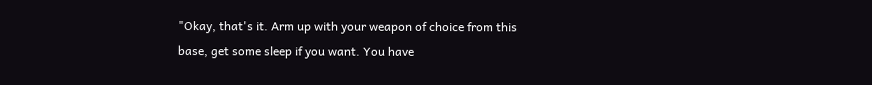"Okay, that's it. Arm up with your weapon of choice from this base, get some sleep if you want. You have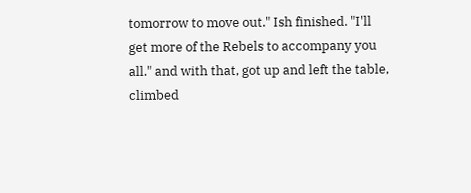tomorrow to move out." Ish finished. "I'll get more of the Rebels to accompany you all." and with that, got up and left the table, climbed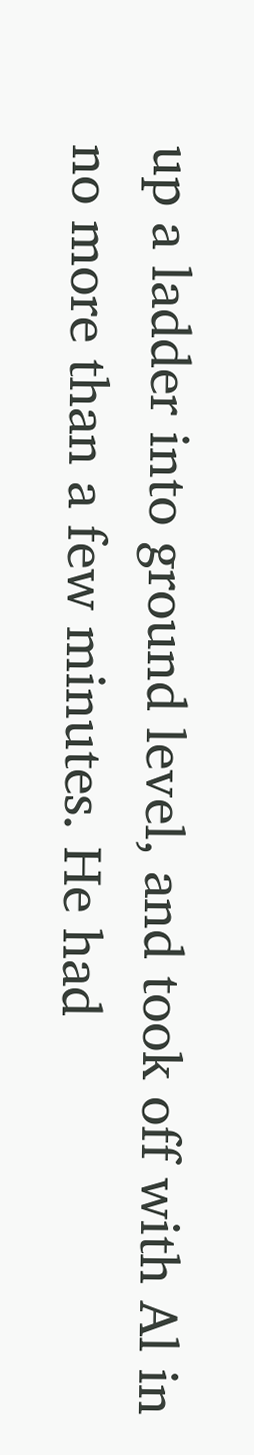up a ladder into ground level, and took off with Al in no more than a few minutes. He had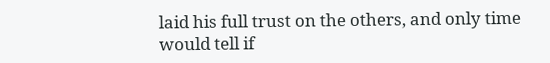laid his full trust on the others, and only time would tell if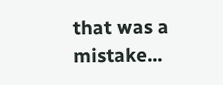that was a mistake...